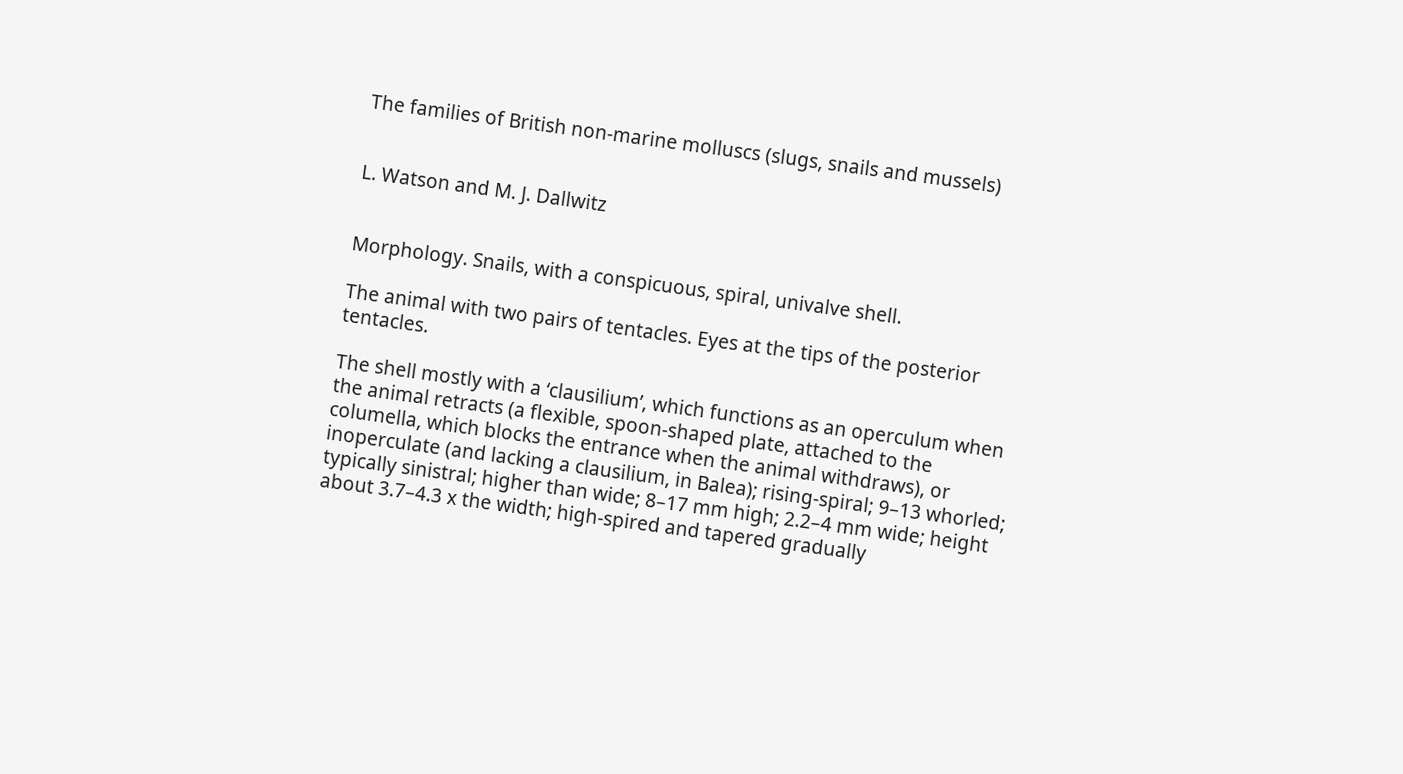The families of British non-marine molluscs (slugs, snails and mussels)


L. Watson and M. J. Dallwitz


Morphology. Snails, with a conspicuous, spiral, univalve shell.

The animal with two pairs of tentacles. Eyes at the tips of the posterior tentacles.

The shell mostly with a ‘clausilium’, which functions as an operculum when the animal retracts (a flexible, spoon-shaped plate, attached to the columella, which blocks the entrance when the animal withdraws), or inoperculate (and lacking a clausilium, in Balea); rising-spiral; 9–13 whorled; typically sinistral; higher than wide; 8–17 mm high; 2.2–4 mm wide; height about 3.7–4.3 x the width; high-spired and tapered gradually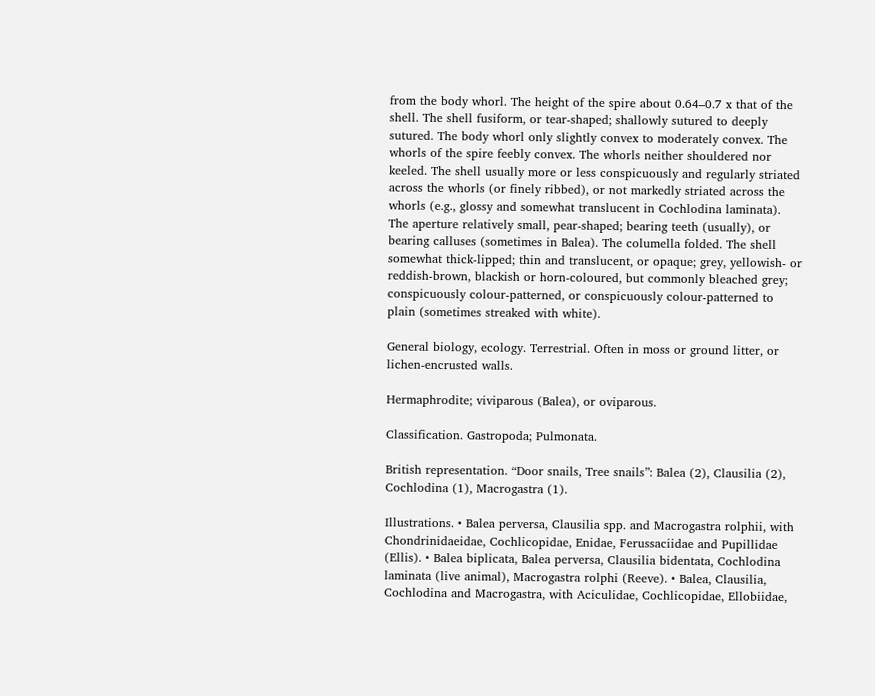from the body whorl. The height of the spire about 0.64–0.7 x that of the shell. The shell fusiform, or tear-shaped; shallowly sutured to deeply sutured. The body whorl only slightly convex to moderately convex. The whorls of the spire feebly convex. The whorls neither shouldered nor keeled. The shell usually more or less conspicuously and regularly striated across the whorls (or finely ribbed), or not markedly striated across the whorls (e.g., glossy and somewhat translucent in Cochlodina laminata). The aperture relatively small, pear-shaped; bearing teeth (usually), or bearing calluses (sometimes in Balea). The columella folded. The shell somewhat thick-lipped; thin and translucent, or opaque; grey, yellowish- or reddish-brown, blackish or horn-coloured, but commonly bleached grey; conspicuously colour-patterned, or conspicuously colour-patterned to plain (sometimes streaked with white).

General biology, ecology. Terrestrial. Often in moss or ground litter, or lichen-encrusted walls.

Hermaphrodite; viviparous (Balea), or oviparous.

Classification. Gastropoda; Pulmonata.

British representation. “Door snails, Tree snails”: Balea (2), Clausilia (2), Cochlodina (1), Macrogastra (1).

Illustrations. • Balea perversa, Clausilia spp. and Macrogastra rolphii, with Chondrinidaeidae, Cochlicopidae, Enidae, Ferussaciidae and Pupillidae (Ellis). • Balea biplicata, Balea perversa, Clausilia bidentata, Cochlodina laminata (live animal), Macrogastra rolphi (Reeve). • Balea, Clausilia, Cochlodina and Macrogastra, with Aciculidae, Cochlicopidae, Ellobiidae,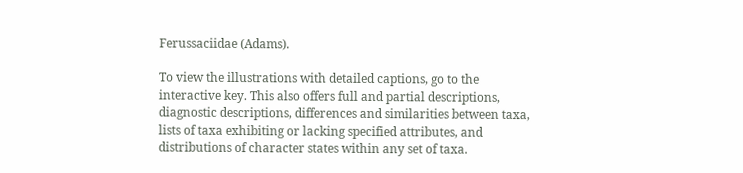Ferussaciidae (Adams).

To view the illustrations with detailed captions, go to the interactive key. This also offers full and partial descriptions, diagnostic descriptions, differences and similarities between taxa, lists of taxa exhibiting or lacking specified attributes, and distributions of character states within any set of taxa.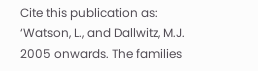Cite this publication as: ‘Watson, L., and Dallwitz, M.J. 2005 onwards. The families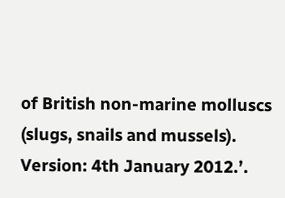of British non-marine molluscs (slugs, snails and mussels). Version: 4th January 2012.’.